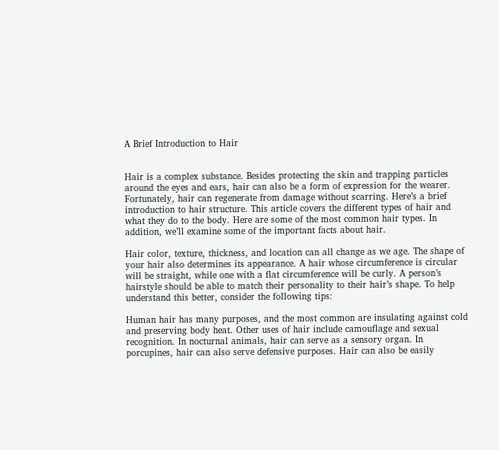A Brief Introduction to Hair


Hair is a complex substance. Besides protecting the skin and trapping particles around the eyes and ears, hair can also be a form of expression for the wearer. Fortunately, hair can regenerate from damage without scarring. Here’s a brief introduction to hair structure. This article covers the different types of hair and what they do to the body. Here are some of the most common hair types. In addition, we’ll examine some of the important facts about hair.

Hair color, texture, thickness, and location can all change as we age. The shape of your hair also determines its appearance. A hair whose circumference is circular will be straight, while one with a flat circumference will be curly. A person’s hairstyle should be able to match their personality to their hair’s shape. To help understand this better, consider the following tips:

Human hair has many purposes, and the most common are insulating against cold and preserving body heat. Other uses of hair include camouflage and sexual recognition. In nocturnal animals, hair can serve as a sensory organ. In porcupines, hair can also serve defensive purposes. Hair can also be easily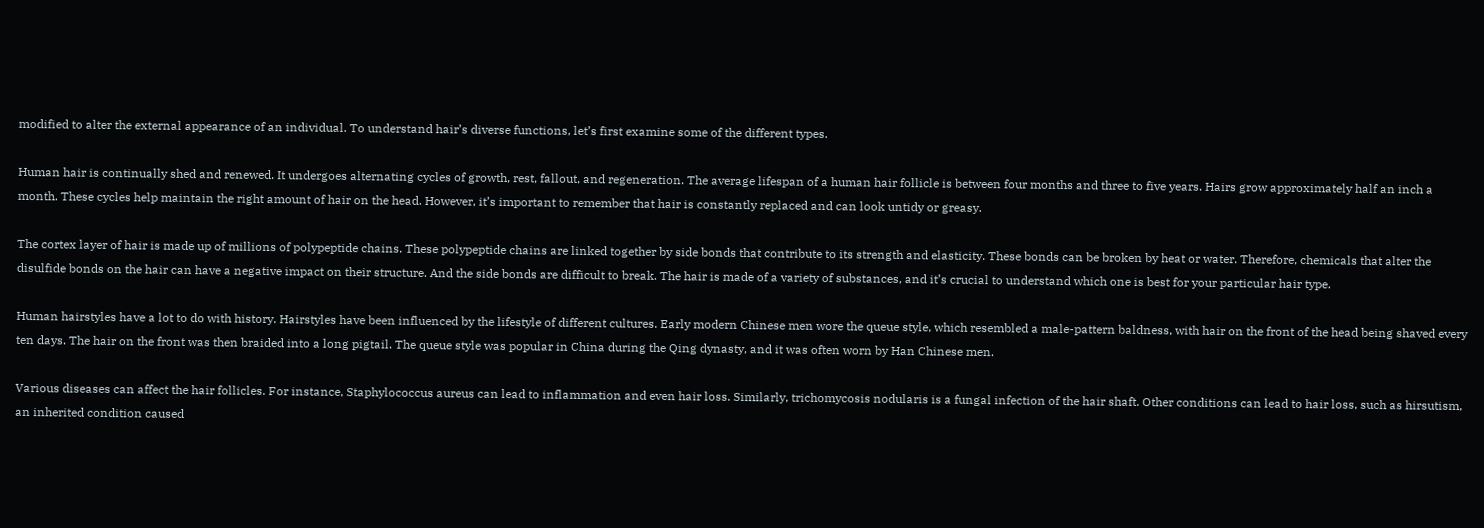modified to alter the external appearance of an individual. To understand hair’s diverse functions, let’s first examine some of the different types.

Human hair is continually shed and renewed. It undergoes alternating cycles of growth, rest, fallout, and regeneration. The average lifespan of a human hair follicle is between four months and three to five years. Hairs grow approximately half an inch a month. These cycles help maintain the right amount of hair on the head. However, it’s important to remember that hair is constantly replaced and can look untidy or greasy.

The cortex layer of hair is made up of millions of polypeptide chains. These polypeptide chains are linked together by side bonds that contribute to its strength and elasticity. These bonds can be broken by heat or water. Therefore, chemicals that alter the disulfide bonds on the hair can have a negative impact on their structure. And the side bonds are difficult to break. The hair is made of a variety of substances, and it’s crucial to understand which one is best for your particular hair type.

Human hairstyles have a lot to do with history. Hairstyles have been influenced by the lifestyle of different cultures. Early modern Chinese men wore the queue style, which resembled a male-pattern baldness, with hair on the front of the head being shaved every ten days. The hair on the front was then braided into a long pigtail. The queue style was popular in China during the Qing dynasty, and it was often worn by Han Chinese men.

Various diseases can affect the hair follicles. For instance, Staphylococcus aureus can lead to inflammation and even hair loss. Similarly, trichomycosis nodularis is a fungal infection of the hair shaft. Other conditions can lead to hair loss, such as hirsutism, an inherited condition caused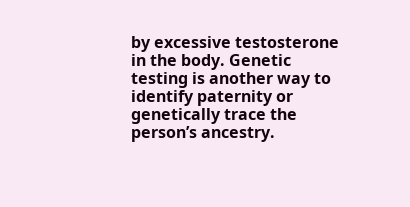by excessive testosterone in the body. Genetic testing is another way to identify paternity or genetically trace the person’s ancestry.